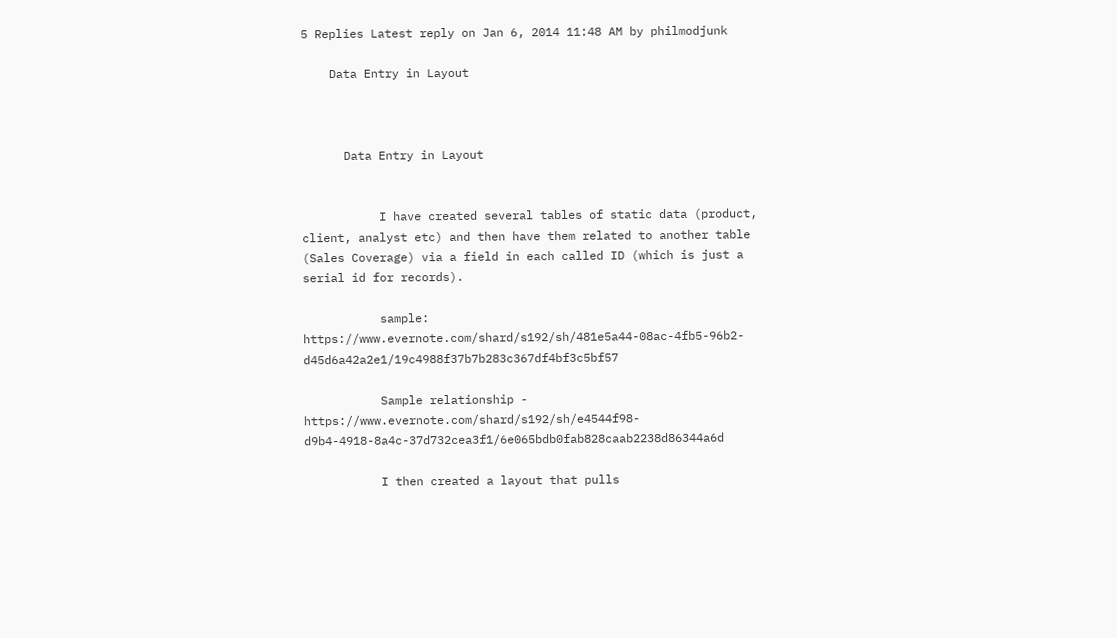5 Replies Latest reply on Jan 6, 2014 11:48 AM by philmodjunk

    Data Entry in Layout



      Data Entry in Layout


           I have created several tables of static data (product, client, analyst etc) and then have them related to another table (Sales Coverage) via a field in each called ID (which is just a serial id for records).

           sample:  https://www.evernote.com/shard/s192/sh/481e5a44-08ac-4fb5-96b2-d45d6a42a2e1/19c4988f37b7b283c367df4bf3c5bf57

           Sample relationship - https://www.evernote.com/shard/s192/sh/e4544f98-d9b4-4918-8a4c-37d732cea3f1/6e065bdb0fab828caab2238d86344a6d

           I then created a layout that pulls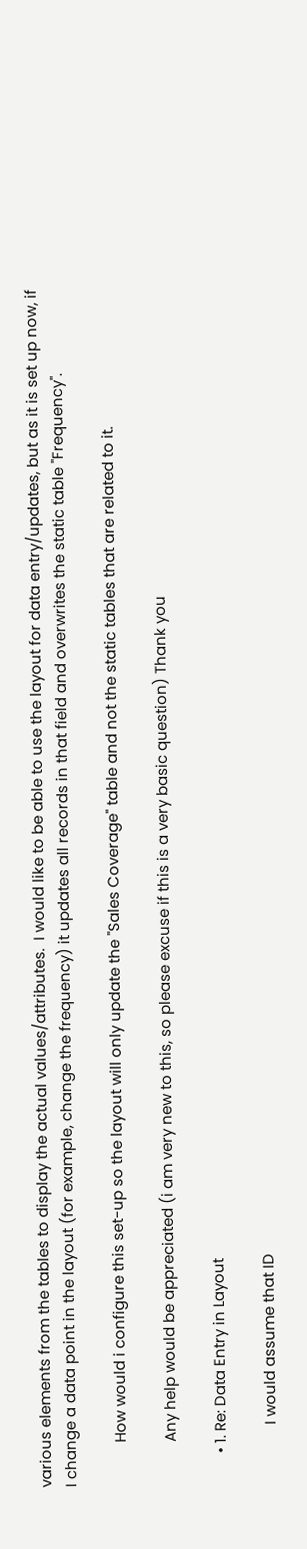various elements from the tables to display the actual values/attributes.  I would like to be able to use the layout for data entry/updates, but as it is set up now, if I change a data point in the layout (for example, change the frequency) it updates all records in that field and overwrites the static table "Frequency".

           How would i configure this set-up so the layout will only update the "Sales Coverage" table and not the static tables that are related to it.

           Any help would be appreciated (i am very new to this, so please excuse if this is a very basic question) Thank you

        • 1. Re: Data Entry in Layout

               I would assume that ID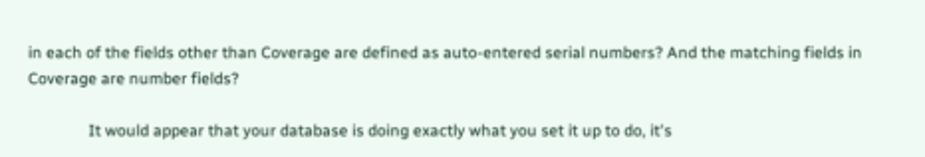in each of the fields other than Coverage are defined as auto-entered serial numbers? And the matching fields in Coverage are number fields?

               It would appear that your database is doing exactly what you set it up to do, it's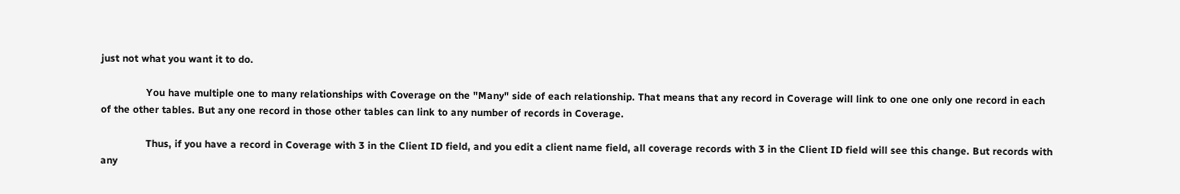just not what you want it to do.

               You have multiple one to many relationships with Coverage on the "Many" side of each relationship. That means that any record in Coverage will link to one one only one record in each of the other tables. But any one record in those other tables can link to any number of records in Coverage.

               Thus, if you have a record in Coverage with 3 in the Client ID field, and you edit a client name field, all coverage records with 3 in the Client ID field will see this change. But records with any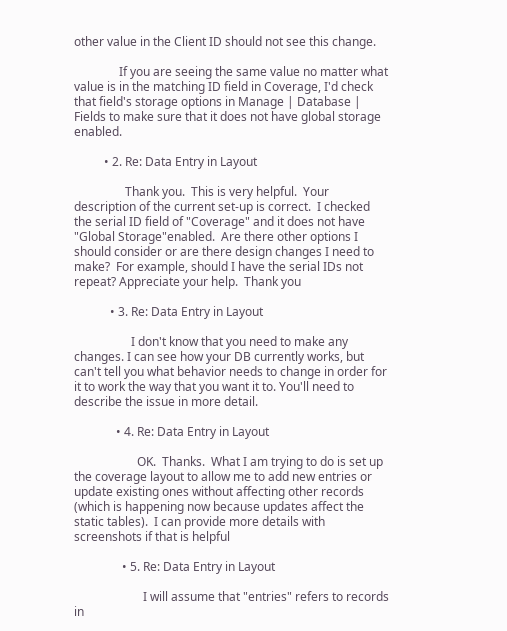other value in the Client ID should not see this change.

               If you are seeing the same value no matter what value is in the matching ID field in Coverage, I'd check that field's storage options in Manage | Database | Fields to make sure that it does not have global storage enabled.

          • 2. Re: Data Entry in Layout

                 Thank you.  This is very helpful.  Your description of the current set-up is correct.  I checked the serial ID field of "Coverage" and it does not have "Global Storage"enabled.  Are there other options I should consider or are there design changes I need to make?  For example, should I have the serial IDs not repeat? Appreciate your help.  Thank you

            • 3. Re: Data Entry in Layout

                   I don't know that you need to make any changes. I can see how your DB currently works, but can't tell you what behavior needs to change in order for it to work the way that you want it to. You'll need to describe the issue in more detail.

              • 4. Re: Data Entry in Layout

                     OK.  Thanks.  What I am trying to do is set up the coverage layout to allow me to add new entries or update existing ones without affecting other records (which is happening now because updates affect the static tables).  I can provide more details with screenshots if that is helpful

                • 5. Re: Data Entry in Layout

                       I will assume that "entries" refers to records in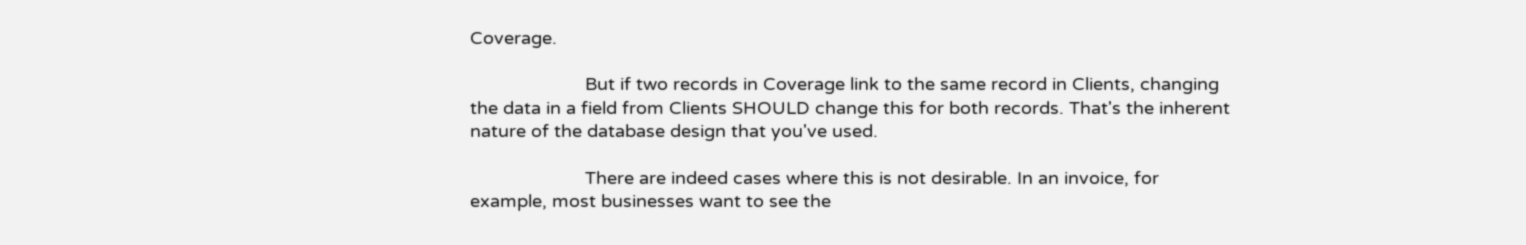Coverage.

                       But if two records in Coverage link to the same record in Clients, changing the data in a field from Clients SHOULD change this for both records. That's the inherent nature of the database design that you've used.

                       There are indeed cases where this is not desirable. In an invoice, for example, most businesses want to see the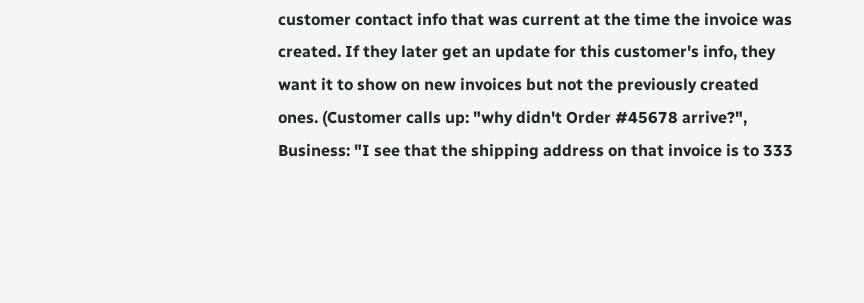customer contact info that was current at the time the invoice was created. If they later get an update for this customer's info, they want it to show on new invoices but not the previously created ones. (Customer calls up: "why didn't Order #45678 arrive?", Business: "I see that the shipping address on that invoice is to 333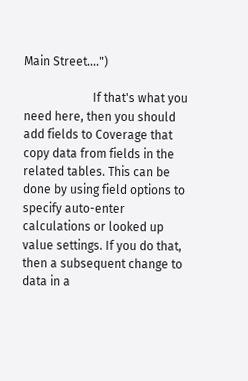Main Street....")

                       If that's what you need here, then you should add fields to Coverage that copy data from fields in the related tables. This can be done by using field options to specify auto-enter calculations or looked up value settings. If you do that, then a subsequent change to data in a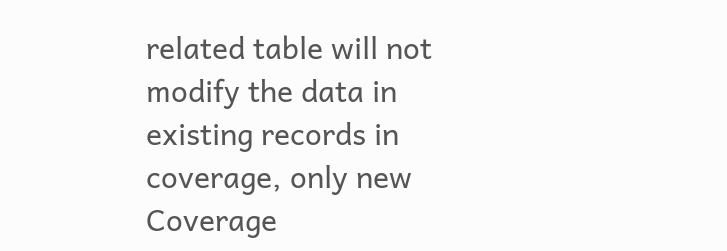related table will not modify the data in existing records in coverage, only new Coverage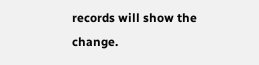records will show the change.